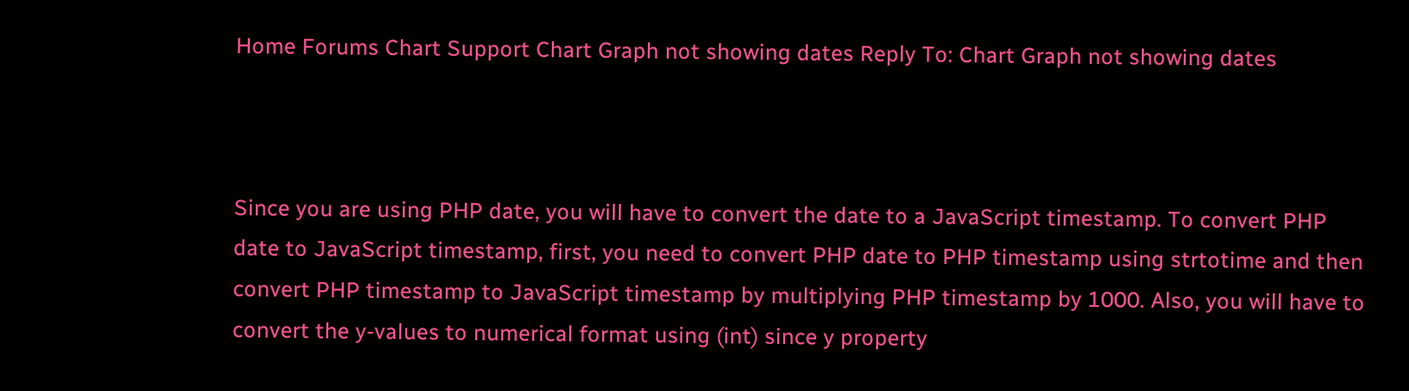Home Forums Chart Support Chart Graph not showing dates Reply To: Chart Graph not showing dates



Since you are using PHP date, you will have to convert the date to a JavaScript timestamp. To convert PHP date to JavaScript timestamp, first, you need to convert PHP date to PHP timestamp using strtotime and then convert PHP timestamp to JavaScript timestamp by multiplying PHP timestamp by 1000. Also, you will have to convert the y-values to numerical format using (int) since y property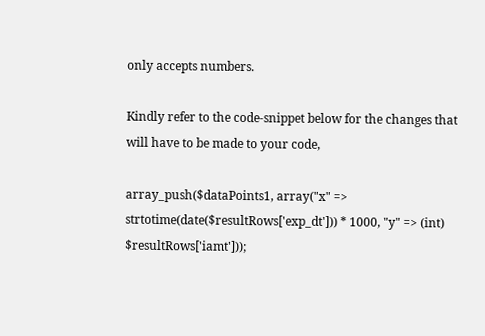only accepts numbers.

Kindly refer to the code-snippet below for the changes that will have to be made to your code,

array_push($dataPoints1, array("x" => strtotime(date($resultRows['exp_dt'])) * 1000, "y" => (int) $resultRows['iamt']));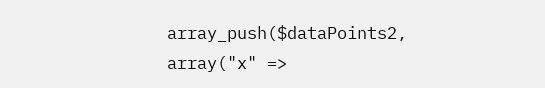array_push($dataPoints2, array("x" =>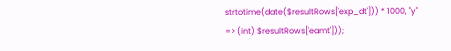strtotime(date($resultRows['exp_dt'])) * 1000, "y" => (int) $resultRows['eamt']));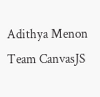Adithya Menon
Team CanvasJS